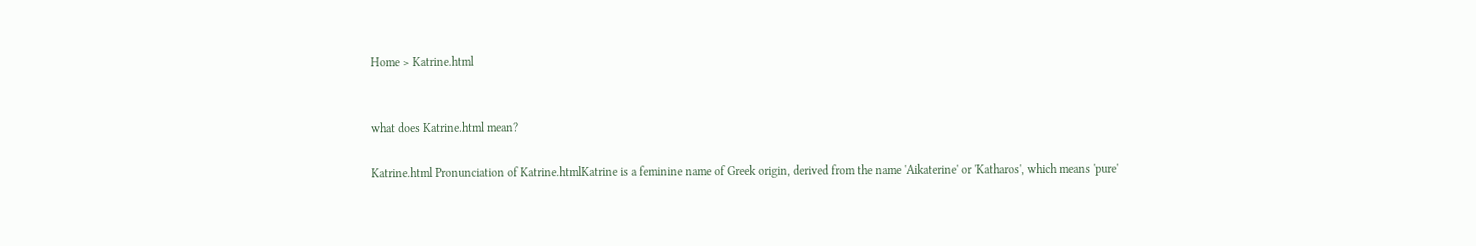Home > Katrine.html


what does Katrine.html mean?

Katrine.html Pronunciation of Katrine.htmlKatrine is a feminine name of Greek origin, derived from the name 'Aikaterine' or 'Katharos', which means 'pure'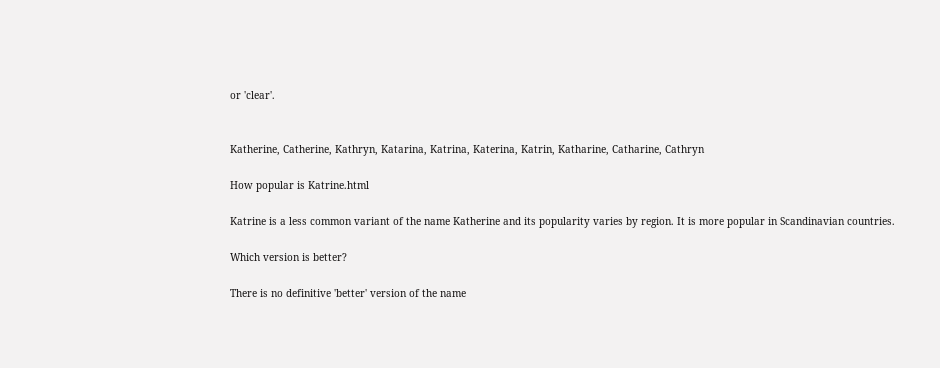or 'clear'.


Katherine, Catherine, Kathryn, Katarina, Katrina, Katerina, Katrin, Katharine, Catharine, Cathryn

How popular is Katrine.html

Katrine is a less common variant of the name Katherine and its popularity varies by region. It is more popular in Scandinavian countries.

Which version is better?

There is no definitive 'better' version of the name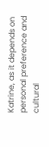Katrine, as it depends on personal preference and cultural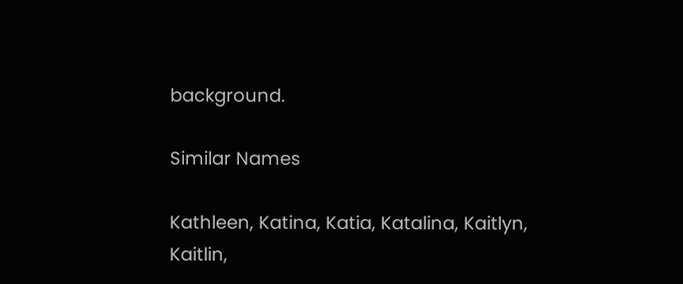background.

Similar Names

Kathleen, Katina, Katia, Katalina, Kaitlyn, Kaitlin,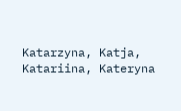Katarzyna, Katja, Katariina, Kateryna